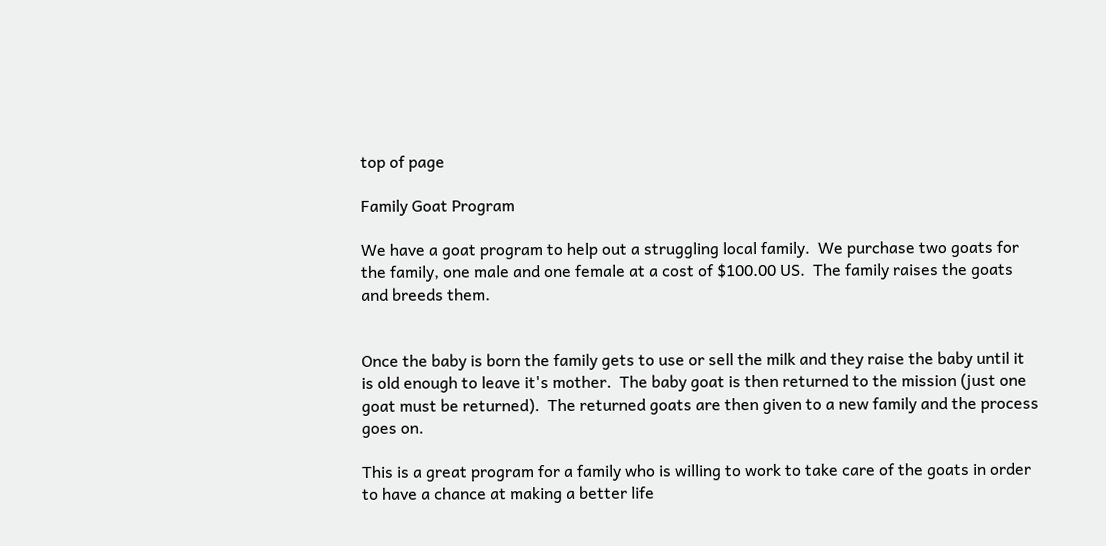top of page

Family Goat Program

We have a goat program to help out a struggling local family.  We purchase two goats for the family, one male and one female at a cost of $100.00 US.  The family raises the goats and breeds them.


Once the baby is born the family gets to use or sell the milk and they raise the baby until it is old enough to leave it's mother.  The baby goat is then returned to the mission (just one goat must be returned).  The returned goats are then given to a new family and the process goes on.

This is a great program for a family who is willing to work to take care of the goats in order to have a chance at making a better life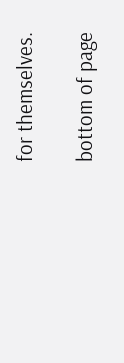for themselves.

bottom of page